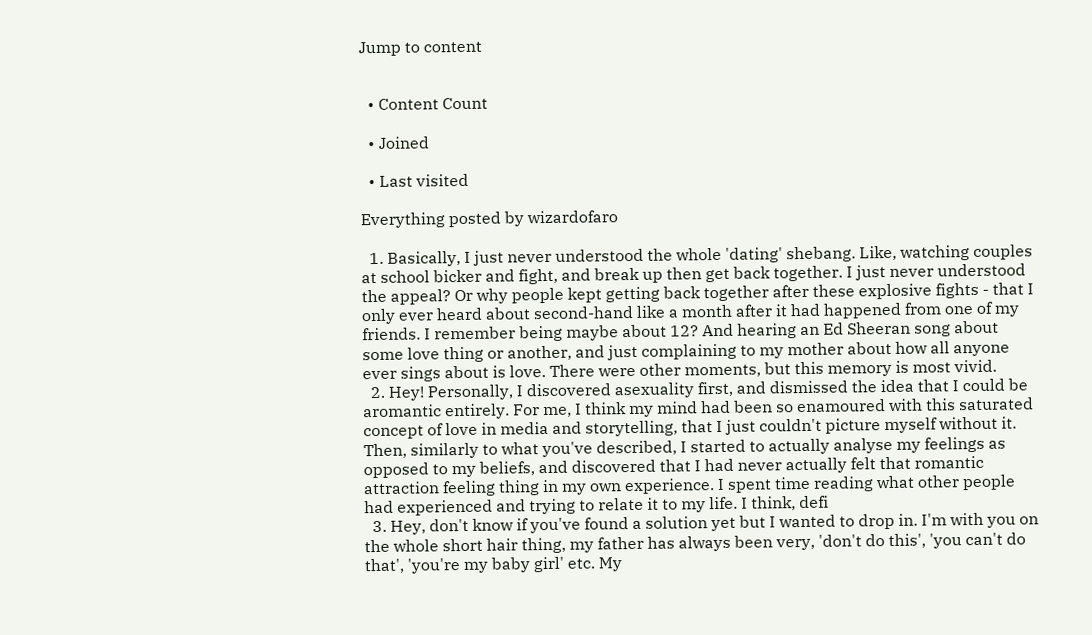Jump to content


  • Content Count

  • Joined

  • Last visited

Everything posted by wizardofaro

  1. Basically, I just never understood the whole 'dating' shebang. Like, watching couples at school bicker and fight, and break up then get back together. I just never understood the appeal? Or why people kept getting back together after these explosive fights - that I only ever heard about second-hand like a month after it had happened from one of my friends. I remember being maybe about 12? And hearing an Ed Sheeran song about some love thing or another, and just complaining to my mother about how all anyone ever sings about is love. There were other moments, but this memory is most vivid.
  2. Hey! Personally, I discovered asexuality first, and dismissed the idea that I could be aromantic entirely. For me, I think my mind had been so enamoured with this saturated concept of love in media and storytelling, that I just couldn't picture myself without it. Then, similarly to what you've described, I started to actually analyse my feelings as opposed to my beliefs, and discovered that I had never actually felt that romantic attraction feeling thing in my own experience. I spent time reading what other people had experienced and trying to relate it to my life. I think, defi
  3. Hey, don't know if you've found a solution yet but I wanted to drop in. I'm with you on the whole short hair thing, my father has always been very, 'don't do this', 'you can't do that', 'you're my baby girl' etc. My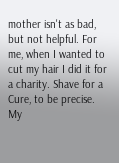mother isn't as bad, but not helpful. For me, when I wanted to cut my hair I did it for a charity. Shave for a Cure, to be precise. My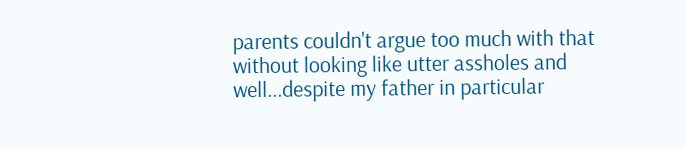parents couldn't argue too much with that without looking like utter assholes and well...despite my father in particular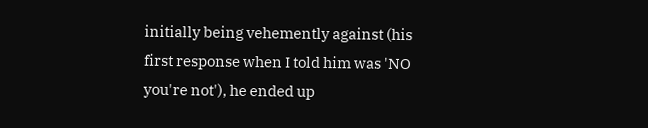initially being vehemently against (his first response when I told him was 'NO you're not'), he ended up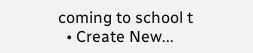coming to school t
  • Create New...